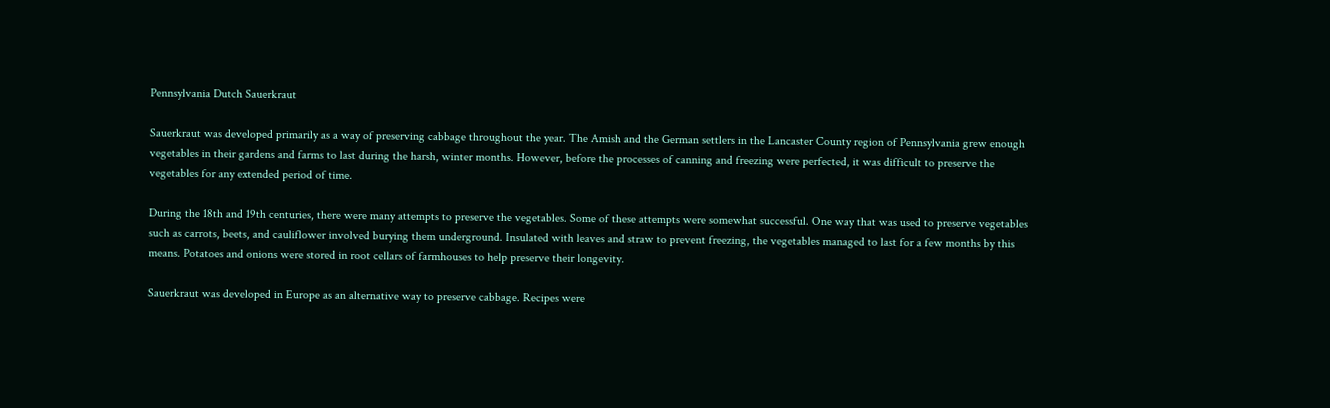Pennsylvania Dutch Sauerkraut

Sauerkraut was developed primarily as a way of preserving cabbage throughout the year. The Amish and the German settlers in the Lancaster County region of Pennsylvania grew enough vegetables in their gardens and farms to last during the harsh, winter months. However, before the processes of canning and freezing were perfected, it was difficult to preserve the vegetables for any extended period of time.

During the 18th and 19th centuries, there were many attempts to preserve the vegetables. Some of these attempts were somewhat successful. One way that was used to preserve vegetables such as carrots, beets, and cauliflower involved burying them underground. Insulated with leaves and straw to prevent freezing, the vegetables managed to last for a few months by this means. Potatoes and onions were stored in root cellars of farmhouses to help preserve their longevity.

Sauerkraut was developed in Europe as an alternative way to preserve cabbage. Recipes were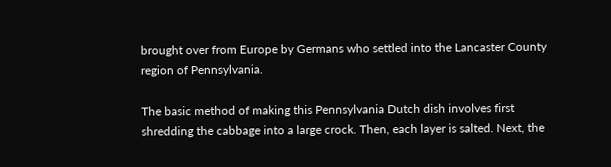brought over from Europe by Germans who settled into the Lancaster County region of Pennsylvania.

The basic method of making this Pennsylvania Dutch dish involves first shredding the cabbage into a large crock. Then, each layer is salted. Next, the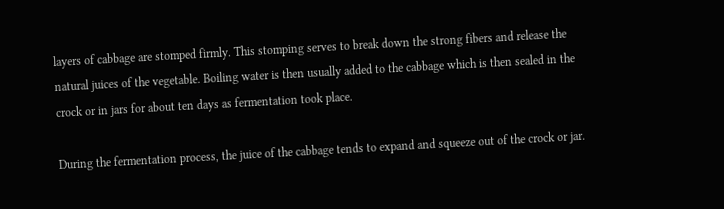layers of cabbage are stomped firmly. This stomping serves to break down the strong fibers and release the natural juices of the vegetable. Boiling water is then usually added to the cabbage which is then sealed in the crock or in jars for about ten days as fermentation took place.

During the fermentation process, the juice of the cabbage tends to expand and squeeze out of the crock or jar.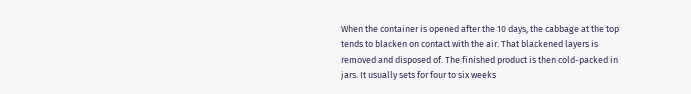When the container is opened after the 10 days, the cabbage at the top tends to blacken on contact with the air. That blackened layers is removed and disposed of. The finished product is then cold-packed in jars. It usually sets for four to six weeks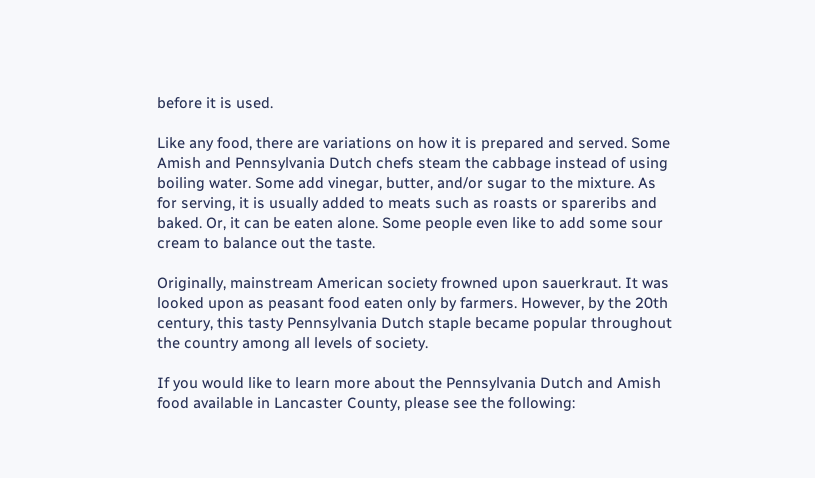before it is used.

Like any food, there are variations on how it is prepared and served. Some Amish and Pennsylvania Dutch chefs steam the cabbage instead of using boiling water. Some add vinegar, butter, and/or sugar to the mixture. As for serving, it is usually added to meats such as roasts or spareribs and baked. Or, it can be eaten alone. Some people even like to add some sour cream to balance out the taste.

Originally, mainstream American society frowned upon sauerkraut. It was looked upon as peasant food eaten only by farmers. However, by the 20th century, this tasty Pennsylvania Dutch staple became popular throughout the country among all levels of society.

If you would like to learn more about the Pennsylvania Dutch and Amish food available in Lancaster County, please see the following: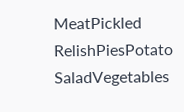MeatPickled RelishPiesPotato SaladVegetables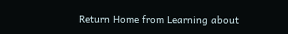Return Home from Learning about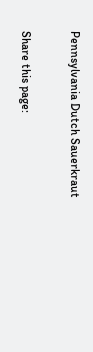Pennsylvania Dutch Sauerkraut

Share this page: